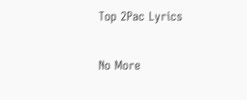Top 2Pac Lyrics

No More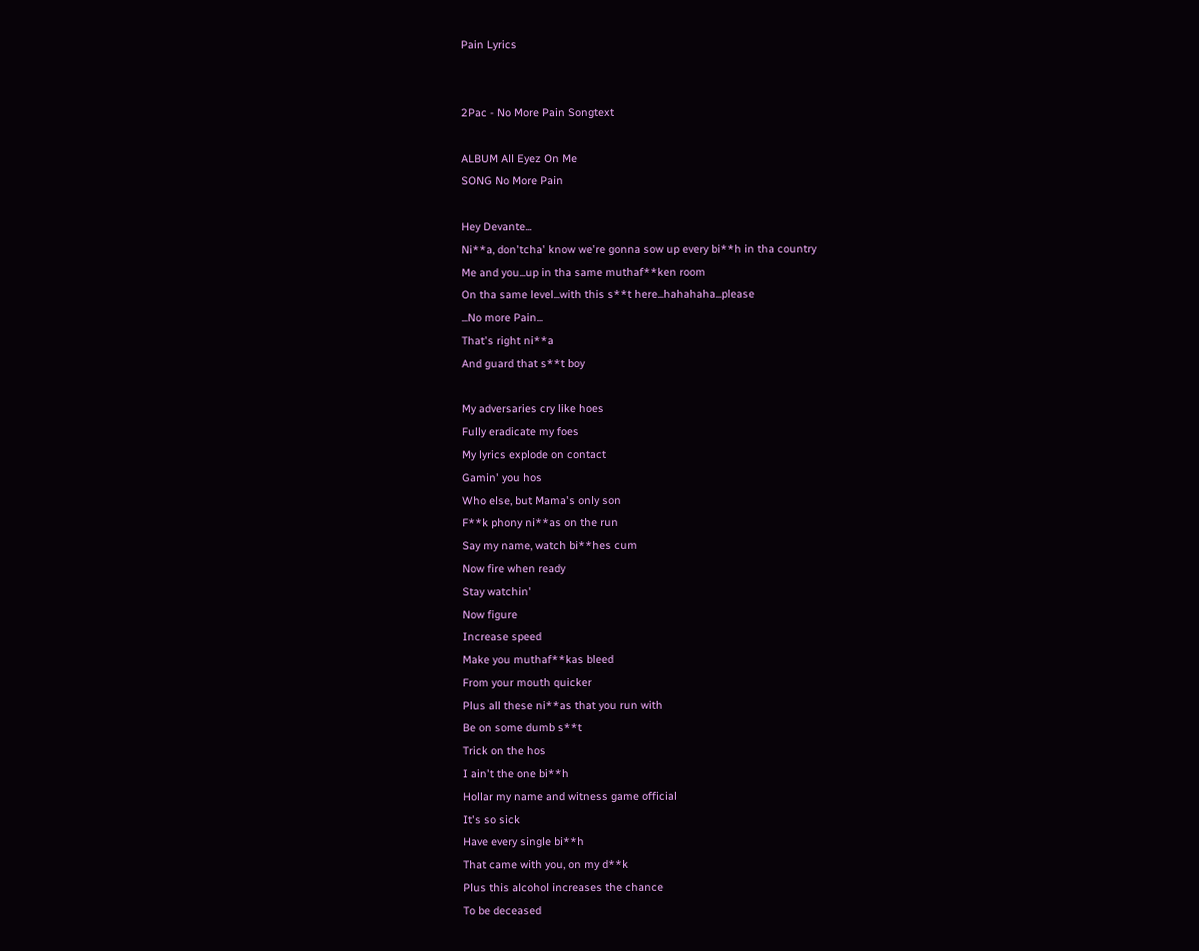Pain Lyrics


2Pac - No More Pain Songtext

ALBUM All Eyez On Me
SONG No More Pain

Hey Devante...
Ni**a, don'tcha' know we're gonna sow up every bi**h in tha country
Me and you...up in tha same muthaf**ken room
On tha same level...with this s**t here...hahahaha...please
...No more Pain...
That's right ni**a
And guard that s**t boy

My adversaries cry like hoes
Fully eradicate my foes
My lyrics explode on contact
Gamin' you hos
Who else, but Mama's only son
F**k phony ni**as on the run
Say my name, watch bi**hes cum
Now fire when ready
Stay watchin'
Now figure
Increase speed
Make you muthaf**kas bleed
From your mouth quicker
Plus all these ni**as that you run with
Be on some dumb s**t
Trick on the hos
I ain't the one bi**h
Hollar my name and witness game official
It's so sick
Have every single bi**h
That came with you, on my d**k
Plus this alcohol increases the chance
To be deceased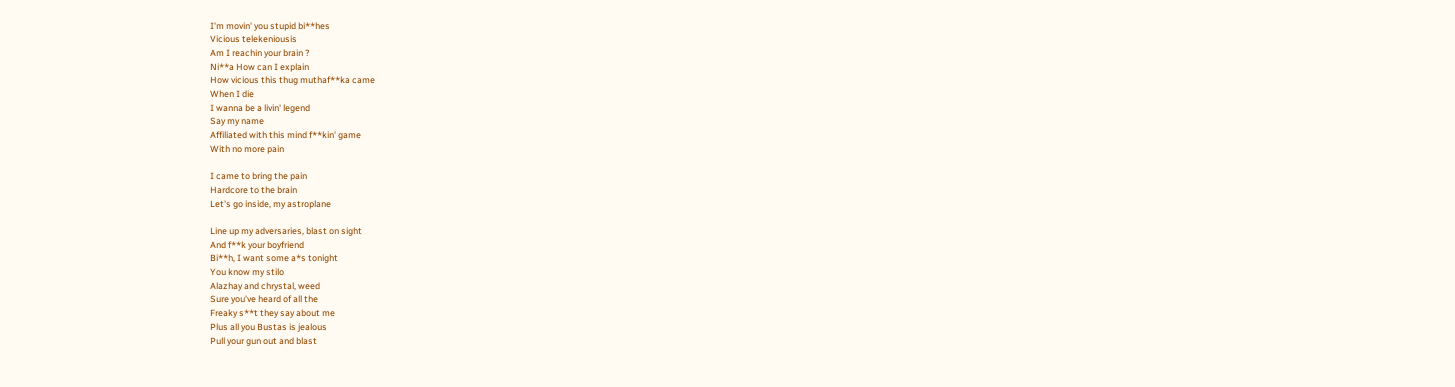I'm movin' you stupid bi**hes
Vicious telekeniousis
Am I reachin your brain ?
Ni**a How can I explain
How vicious this thug muthaf**ka came
When I die
I wanna be a livin' legend
Say my name
Affiliated with this mind f**kin' game
With no more pain

I came to bring the pain
Hardcore to the brain
Let's go inside, my astroplane

Line up my adversaries, blast on sight
And f**k your boyfriend
Bi**h, I want some a*s tonight
You know my stilo
Alazhay and chrystal, weed
Sure you've heard of all the
Freaky s**t they say about me
Plus all you Bustas is jealous
Pull your gun out and blast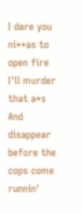I dare you ni**as to open fire
I'll murder that a*s
And disappear before the cops come runnin'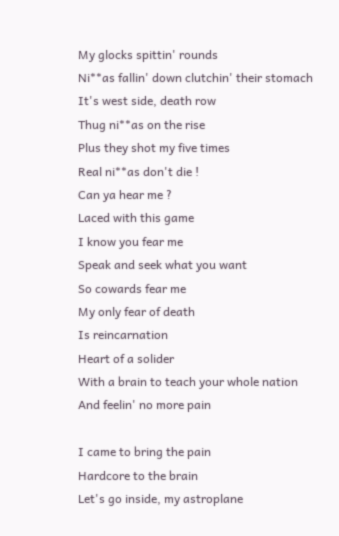My glocks spittin' rounds
Ni**as fallin' down clutchin' their stomach
It's west side, death row
Thug ni**as on the rise
Plus they shot my five times
Real ni**as don't die !
Can ya hear me ?
Laced with this game
I know you fear me
Speak and seek what you want
So cowards fear me
My only fear of death
Is reincarnation
Heart of a solider
With a brain to teach your whole nation
And feelin' no more pain

I came to bring the pain
Hardcore to the brain
Let's go inside, my astroplane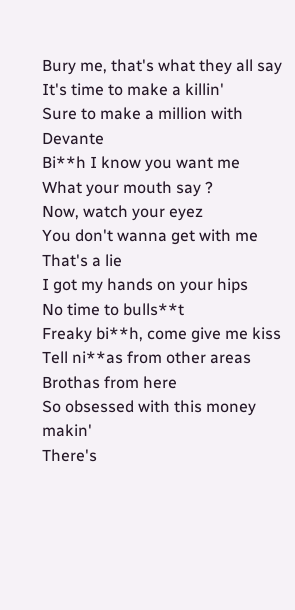Bury me, that's what they all say
It's time to make a killin'
Sure to make a million with Devante
Bi**h I know you want me
What your mouth say ?
Now, watch your eyez
You don't wanna get with me
That's a lie
I got my hands on your hips
No time to bulls**t
Freaky bi**h, come give me kiss
Tell ni**as from other areas
Brothas from here
So obsessed with this money makin'
There's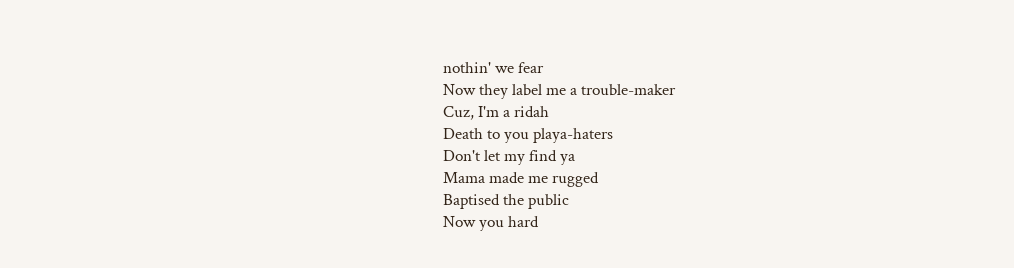nothin' we fear
Now they label me a trouble-maker
Cuz, I'm a ridah
Death to you playa-haters
Don't let my find ya
Mama made me rugged
Baptised the public
Now you hard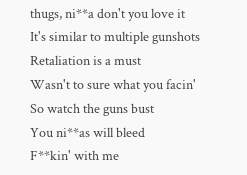thugs, ni**a don't you love it
It's similar to multiple gunshots
Retaliation is a must
Wasn't to sure what you facin'
So watch the guns bust
You ni**as will bleed
F**kin' with me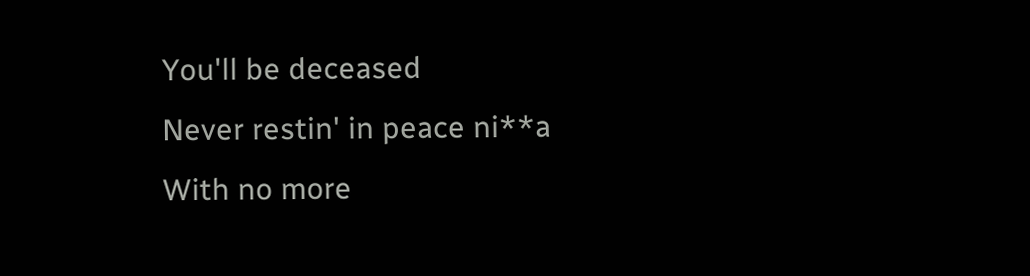You'll be deceased
Never restin' in peace ni**a
With no more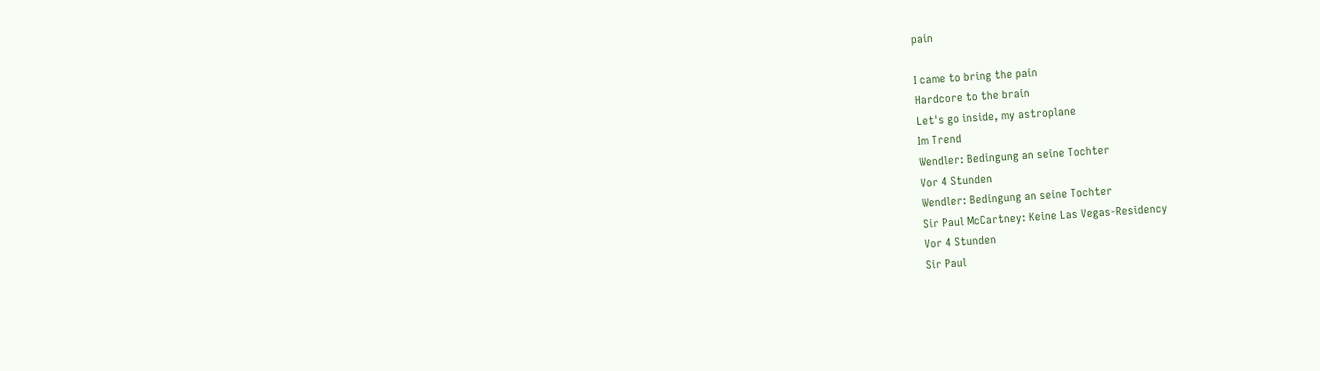pain

I came to bring the pain
Hardcore to the brain
Let's go inside, my astroplane
Im Trend
Wendler: Bedingung an seine Tochter
Vor 4 Stunden
Wendler: Bedingung an seine Tochter
Sir Paul McCartney: Keine Las Vegas-Residency
Vor 4 Stunden
Sir Paul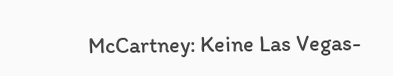McCartney: Keine Las Vegas-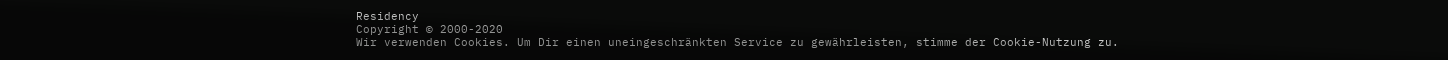Residency
Copyright © 2000-2020
Wir verwenden Cookies. Um Dir einen uneingeschränkten Service zu gewährleisten, stimme der Cookie-Nutzung zu.